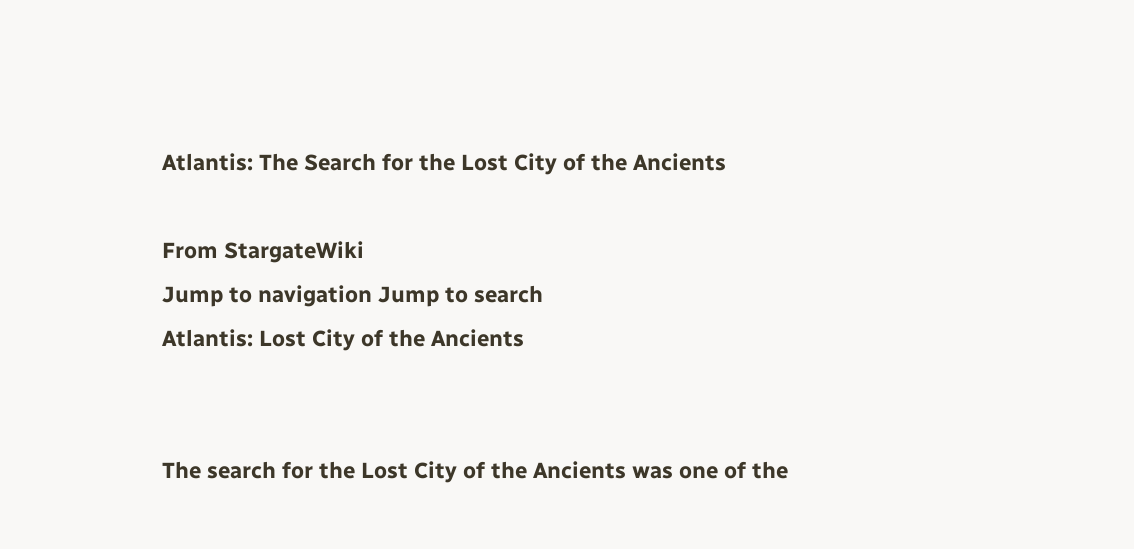Atlantis: The Search for the Lost City of the Ancients

From StargateWiki
Jump to navigation Jump to search
Atlantis: Lost City of the Ancients


The search for the Lost City of the Ancients was one of the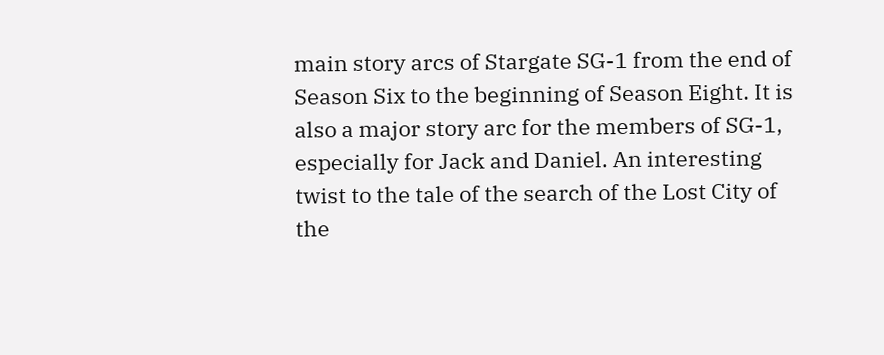main story arcs of Stargate SG-1 from the end of Season Six to the beginning of Season Eight. It is also a major story arc for the members of SG-1, especially for Jack and Daniel. An interesting twist to the tale of the search of the Lost City of the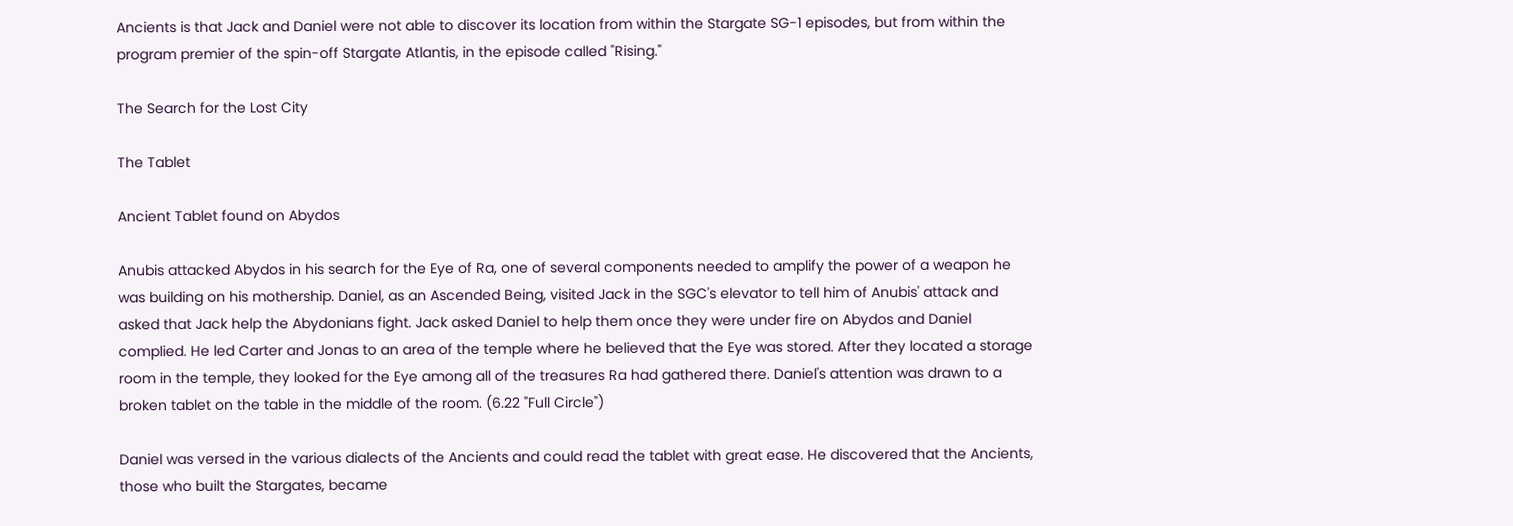Ancients is that Jack and Daniel were not able to discover its location from within the Stargate SG-1 episodes, but from within the program premier of the spin-off Stargate Atlantis, in the episode called "Rising."

The Search for the Lost City

The Tablet

Ancient Tablet found on Abydos

Anubis attacked Abydos in his search for the Eye of Ra, one of several components needed to amplify the power of a weapon he was building on his mothership. Daniel, as an Ascended Being, visited Jack in the SGC's elevator to tell him of Anubis' attack and asked that Jack help the Abydonians fight. Jack asked Daniel to help them once they were under fire on Abydos and Daniel complied. He led Carter and Jonas to an area of the temple where he believed that the Eye was stored. After they located a storage room in the temple, they looked for the Eye among all of the treasures Ra had gathered there. Daniel's attention was drawn to a broken tablet on the table in the middle of the room. (6.22 "Full Circle")

Daniel was versed in the various dialects of the Ancients and could read the tablet with great ease. He discovered that the Ancients, those who built the Stargates, became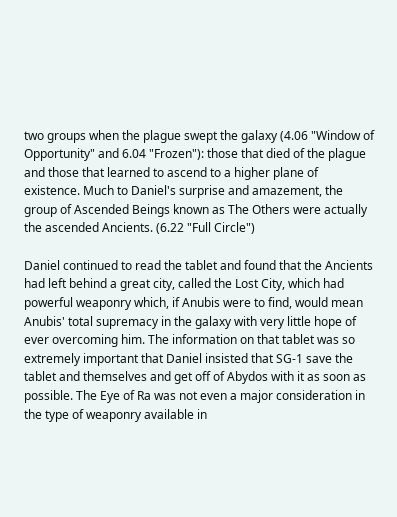two groups when the plague swept the galaxy (4.06 "Window of Opportunity" and 6.04 "Frozen"): those that died of the plague and those that learned to ascend to a higher plane of existence. Much to Daniel's surprise and amazement, the group of Ascended Beings known as The Others were actually the ascended Ancients. (6.22 "Full Circle")

Daniel continued to read the tablet and found that the Ancients had left behind a great city, called the Lost City, which had powerful weaponry which, if Anubis were to find, would mean Anubis' total supremacy in the galaxy with very little hope of ever overcoming him. The information on that tablet was so extremely important that Daniel insisted that SG-1 save the tablet and themselves and get off of Abydos with it as soon as possible. The Eye of Ra was not even a major consideration in the type of weaponry available in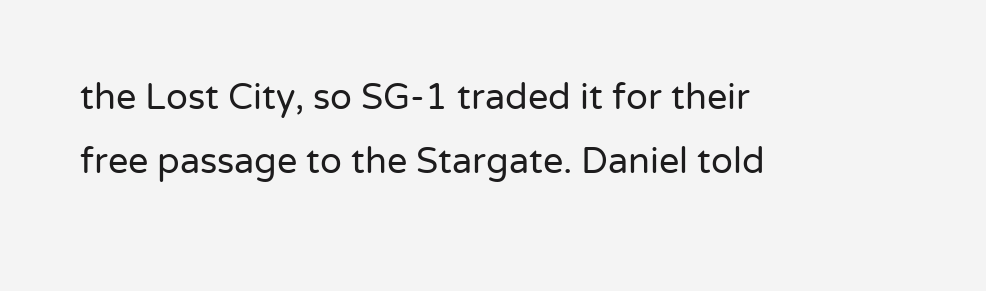the Lost City, so SG-1 traded it for their free passage to the Stargate. Daniel told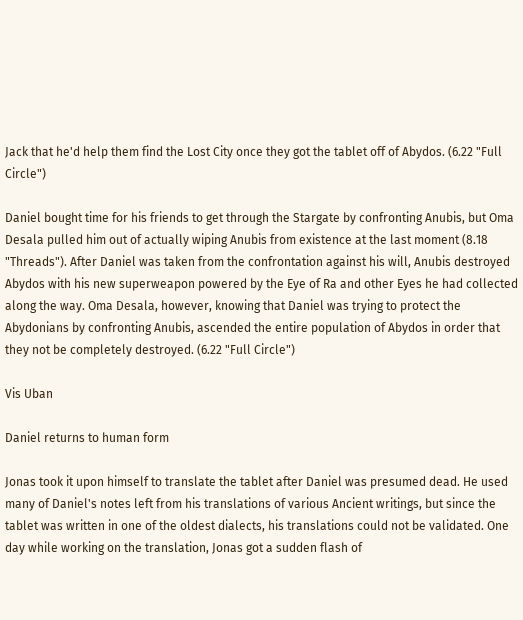Jack that he'd help them find the Lost City once they got the tablet off of Abydos. (6.22 "Full Circle")

Daniel bought time for his friends to get through the Stargate by confronting Anubis, but Oma Desala pulled him out of actually wiping Anubis from existence at the last moment (8.18 "Threads"). After Daniel was taken from the confrontation against his will, Anubis destroyed Abydos with his new superweapon powered by the Eye of Ra and other Eyes he had collected along the way. Oma Desala, however, knowing that Daniel was trying to protect the Abydonians by confronting Anubis, ascended the entire population of Abydos in order that they not be completely destroyed. (6.22 "Full Circle")

Vis Uban

Daniel returns to human form

Jonas took it upon himself to translate the tablet after Daniel was presumed dead. He used many of Daniel's notes left from his translations of various Ancient writings, but since the tablet was written in one of the oldest dialects, his translations could not be validated. One day while working on the translation, Jonas got a sudden flash of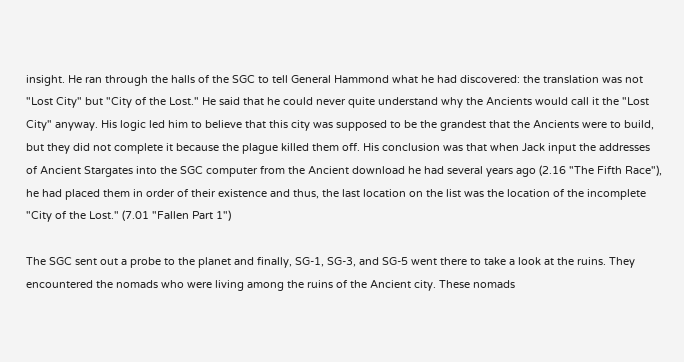insight. He ran through the halls of the SGC to tell General Hammond what he had discovered: the translation was not "Lost City" but "City of the Lost." He said that he could never quite understand why the Ancients would call it the "Lost City" anyway. His logic led him to believe that this city was supposed to be the grandest that the Ancients were to build, but they did not complete it because the plague killed them off. His conclusion was that when Jack input the addresses of Ancient Stargates into the SGC computer from the Ancient download he had several years ago (2.16 "The Fifth Race"), he had placed them in order of their existence and thus, the last location on the list was the location of the incomplete "City of the Lost." (7.01 "Fallen Part 1")

The SGC sent out a probe to the planet and finally, SG-1, SG-3, and SG-5 went there to take a look at the ruins. They encountered the nomads who were living among the ruins of the Ancient city. These nomads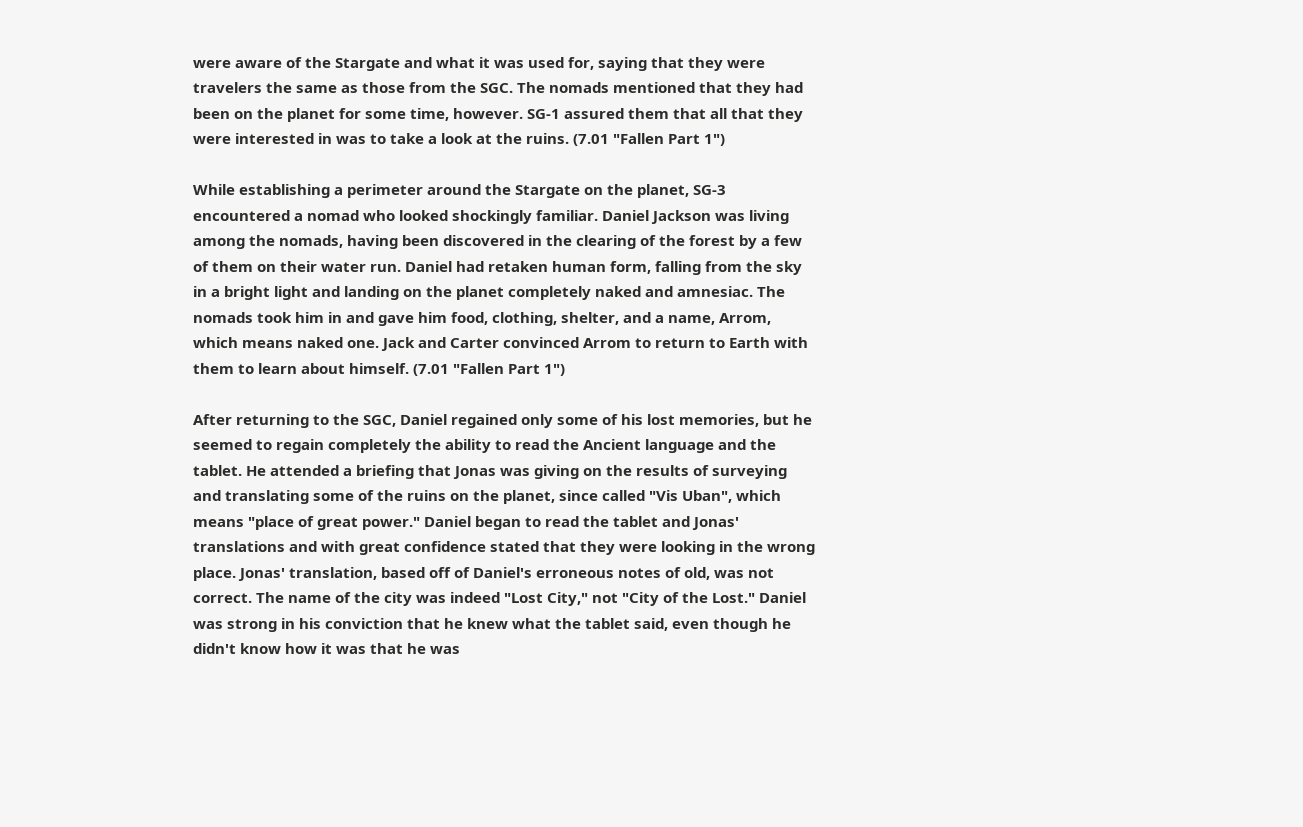were aware of the Stargate and what it was used for, saying that they were travelers the same as those from the SGC. The nomads mentioned that they had been on the planet for some time, however. SG-1 assured them that all that they were interested in was to take a look at the ruins. (7.01 "Fallen Part 1")

While establishing a perimeter around the Stargate on the planet, SG-3 encountered a nomad who looked shockingly familiar. Daniel Jackson was living among the nomads, having been discovered in the clearing of the forest by a few of them on their water run. Daniel had retaken human form, falling from the sky in a bright light and landing on the planet completely naked and amnesiac. The nomads took him in and gave him food, clothing, shelter, and a name, Arrom, which means naked one. Jack and Carter convinced Arrom to return to Earth with them to learn about himself. (7.01 "Fallen Part 1")

After returning to the SGC, Daniel regained only some of his lost memories, but he seemed to regain completely the ability to read the Ancient language and the tablet. He attended a briefing that Jonas was giving on the results of surveying and translating some of the ruins on the planet, since called "Vis Uban", which means "place of great power." Daniel began to read the tablet and Jonas' translations and with great confidence stated that they were looking in the wrong place. Jonas' translation, based off of Daniel's erroneous notes of old, was not correct. The name of the city was indeed "Lost City," not "City of the Lost." Daniel was strong in his conviction that he knew what the tablet said, even though he didn't know how it was that he was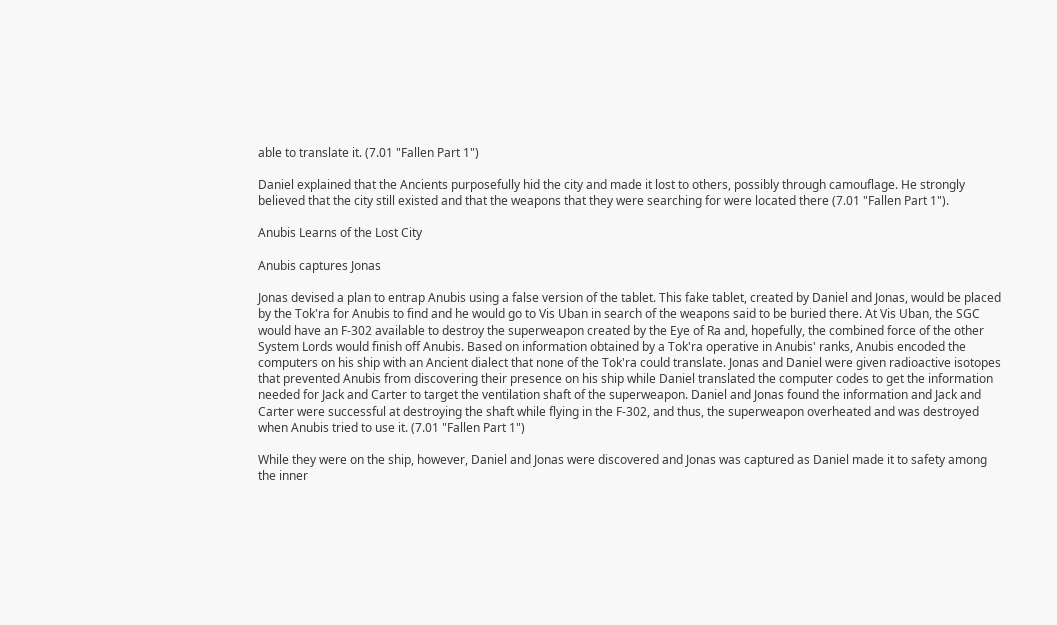able to translate it. (7.01 "Fallen Part 1")

Daniel explained that the Ancients purposefully hid the city and made it lost to others, possibly through camouflage. He strongly believed that the city still existed and that the weapons that they were searching for were located there (7.01 "Fallen Part 1").

Anubis Learns of the Lost City

Anubis captures Jonas

Jonas devised a plan to entrap Anubis using a false version of the tablet. This fake tablet, created by Daniel and Jonas, would be placed by the Tok'ra for Anubis to find and he would go to Vis Uban in search of the weapons said to be buried there. At Vis Uban, the SGC would have an F-302 available to destroy the superweapon created by the Eye of Ra and, hopefully, the combined force of the other System Lords would finish off Anubis. Based on information obtained by a Tok'ra operative in Anubis' ranks, Anubis encoded the computers on his ship with an Ancient dialect that none of the Tok'ra could translate. Jonas and Daniel were given radioactive isotopes that prevented Anubis from discovering their presence on his ship while Daniel translated the computer codes to get the information needed for Jack and Carter to target the ventilation shaft of the superweapon. Daniel and Jonas found the information and Jack and Carter were successful at destroying the shaft while flying in the F-302, and thus, the superweapon overheated and was destroyed when Anubis tried to use it. (7.01 "Fallen Part 1")

While they were on the ship, however, Daniel and Jonas were discovered and Jonas was captured as Daniel made it to safety among the inner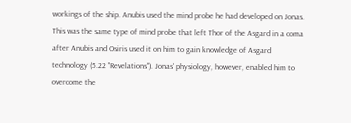workings of the ship. Anubis used the mind probe he had developed on Jonas. This was the same type of mind probe that left Thor of the Asgard in a coma after Anubis and Osiris used it on him to gain knowledge of Asgard technology (5.22 "Revelations"). Jonas' physiology, however, enabled him to overcome the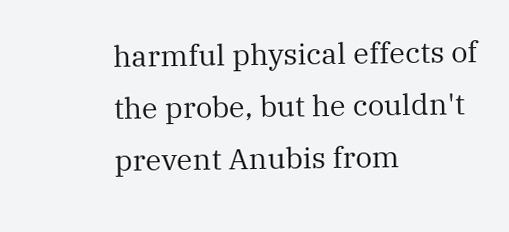harmful physical effects of the probe, but he couldn't prevent Anubis from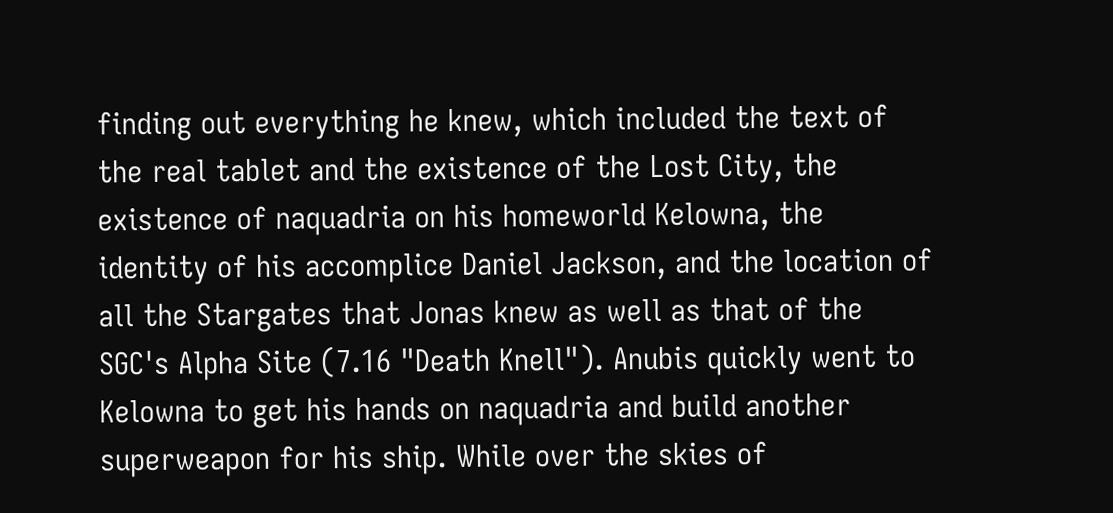finding out everything he knew, which included the text of the real tablet and the existence of the Lost City, the existence of naquadria on his homeworld Kelowna, the identity of his accomplice Daniel Jackson, and the location of all the Stargates that Jonas knew as well as that of the SGC's Alpha Site (7.16 "Death Knell"). Anubis quickly went to Kelowna to get his hands on naquadria and build another superweapon for his ship. While over the skies of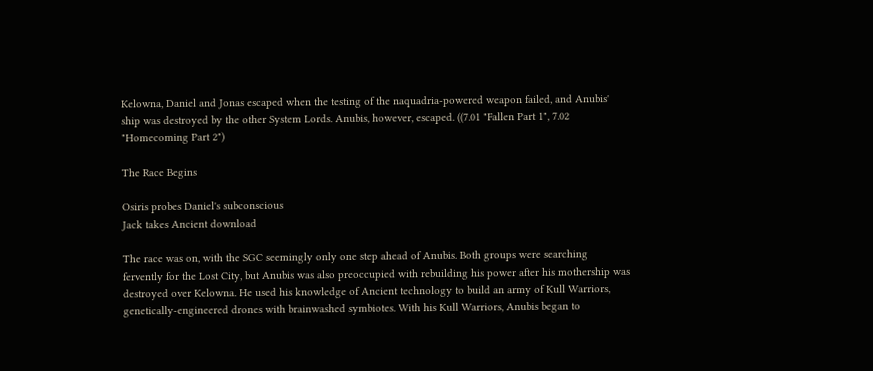Kelowna, Daniel and Jonas escaped when the testing of the naquadria-powered weapon failed, and Anubis' ship was destroyed by the other System Lords. Anubis, however, escaped. ((7.01 "Fallen Part 1", 7.02 "Homecoming Part 2")

The Race Begins

Osiris probes Daniel's subconscious
Jack takes Ancient download

The race was on, with the SGC seemingly only one step ahead of Anubis. Both groups were searching fervently for the Lost City, but Anubis was also preoccupied with rebuilding his power after his mothership was destroyed over Kelowna. He used his knowledge of Ancient technology to build an army of Kull Warriors, genetically-engineered drones with brainwashed symbiotes. With his Kull Warriors, Anubis began to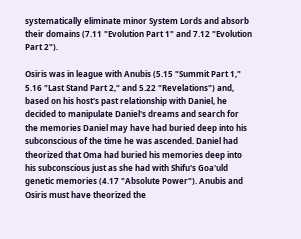systematically eliminate minor System Lords and absorb their domains (7.11 "Evolution Part 1" and 7.12 "Evolution Part 2").

Osiris was in league with Anubis (5.15 "Summit Part 1," 5.16 "Last Stand Part 2," and 5.22 "Revelations") and, based on his host's past relationship with Daniel, he decided to manipulate Daniel's dreams and search for the memories Daniel may have had buried deep into his subconscious of the time he was ascended. Daniel had theorized that Oma had buried his memories deep into his subconscious just as she had with Shifu's Goa'uld genetic memories (4.17 "Absolute Power"). Anubis and Osiris must have theorized the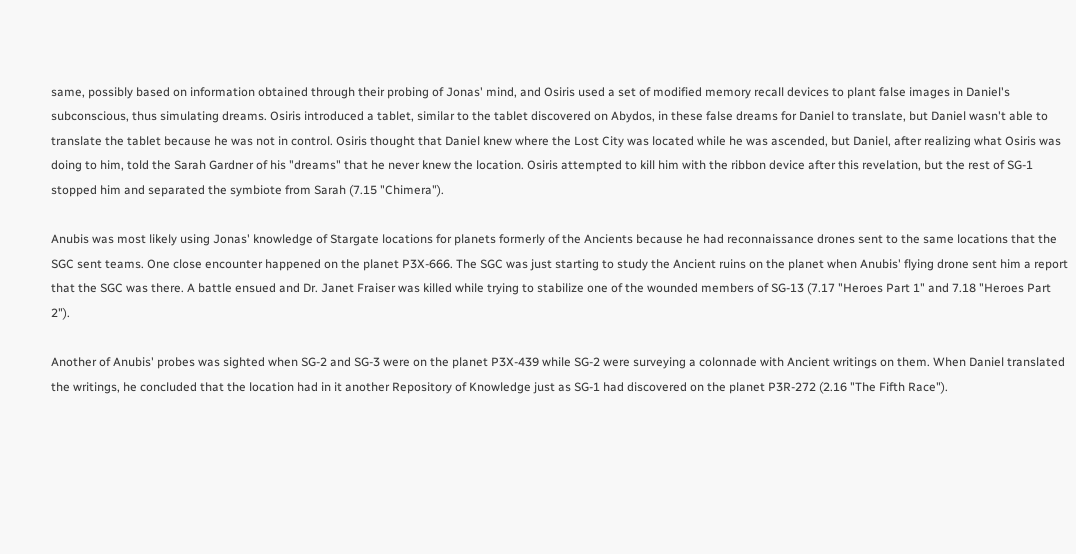same, possibly based on information obtained through their probing of Jonas' mind, and Osiris used a set of modified memory recall devices to plant false images in Daniel's subconscious, thus simulating dreams. Osiris introduced a tablet, similar to the tablet discovered on Abydos, in these false dreams for Daniel to translate, but Daniel wasn't able to translate the tablet because he was not in control. Osiris thought that Daniel knew where the Lost City was located while he was ascended, but Daniel, after realizing what Osiris was doing to him, told the Sarah Gardner of his "dreams" that he never knew the location. Osiris attempted to kill him with the ribbon device after this revelation, but the rest of SG-1 stopped him and separated the symbiote from Sarah (7.15 "Chimera").

Anubis was most likely using Jonas' knowledge of Stargate locations for planets formerly of the Ancients because he had reconnaissance drones sent to the same locations that the SGC sent teams. One close encounter happened on the planet P3X-666. The SGC was just starting to study the Ancient ruins on the planet when Anubis' flying drone sent him a report that the SGC was there. A battle ensued and Dr. Janet Fraiser was killed while trying to stabilize one of the wounded members of SG-13 (7.17 "Heroes Part 1" and 7.18 "Heroes Part 2").

Another of Anubis' probes was sighted when SG-2 and SG-3 were on the planet P3X-439 while SG-2 were surveying a colonnade with Ancient writings on them. When Daniel translated the writings, he concluded that the location had in it another Repository of Knowledge just as SG-1 had discovered on the planet P3R-272 (2.16 "The Fifth Race").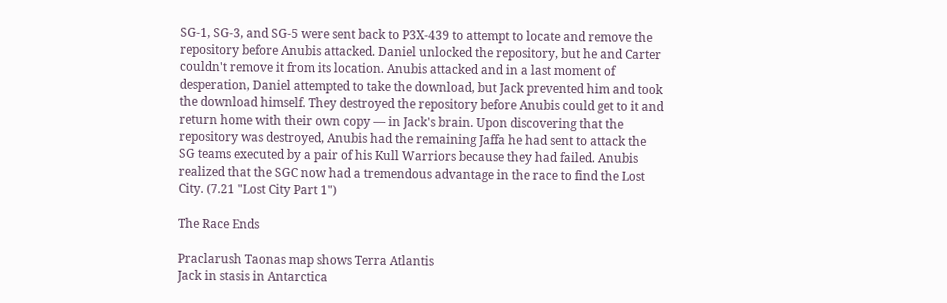SG-1, SG-3, and SG-5 were sent back to P3X-439 to attempt to locate and remove the repository before Anubis attacked. Daniel unlocked the repository, but he and Carter couldn't remove it from its location. Anubis attacked and in a last moment of desperation, Daniel attempted to take the download, but Jack prevented him and took the download himself. They destroyed the repository before Anubis could get to it and return home with their own copy — in Jack's brain. Upon discovering that the repository was destroyed, Anubis had the remaining Jaffa he had sent to attack the SG teams executed by a pair of his Kull Warriors because they had failed. Anubis realized that the SGC now had a tremendous advantage in the race to find the Lost City. (7.21 "Lost City Part 1")

The Race Ends

Praclarush Taonas map shows Terra Atlantis
Jack in stasis in Antarctica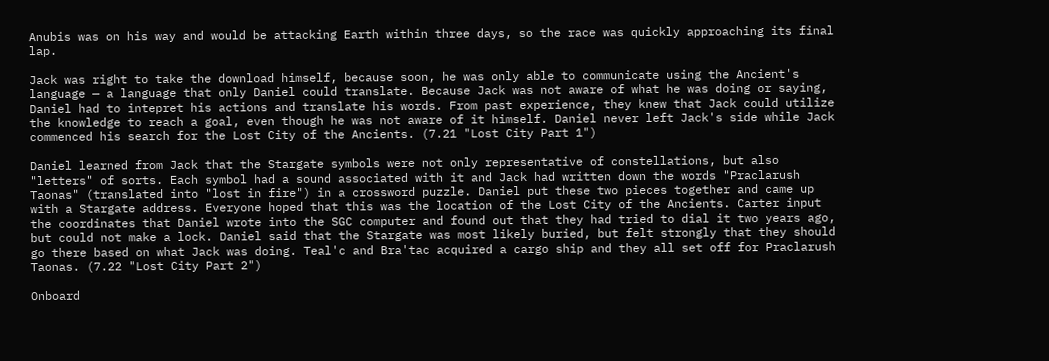Anubis was on his way and would be attacking Earth within three days, so the race was quickly approaching its final lap.

Jack was right to take the download himself, because soon, he was only able to communicate using the Ancient's language — a language that only Daniel could translate. Because Jack was not aware of what he was doing or saying, Daniel had to intepret his actions and translate his words. From past experience, they knew that Jack could utilize the knowledge to reach a goal, even though he was not aware of it himself. Daniel never left Jack's side while Jack commenced his search for the Lost City of the Ancients. (7.21 "Lost City Part 1")

Daniel learned from Jack that the Stargate symbols were not only representative of constellations, but also "letters" of sorts. Each symbol had a sound associated with it and Jack had written down the words "Praclarush Taonas" (translated into "lost in fire") in a crossword puzzle. Daniel put these two pieces together and came up with a Stargate address. Everyone hoped that this was the location of the Lost City of the Ancients. Carter input the coordinates that Daniel wrote into the SGC computer and found out that they had tried to dial it two years ago, but could not make a lock. Daniel said that the Stargate was most likely buried, but felt strongly that they should go there based on what Jack was doing. Teal'c and Bra'tac acquired a cargo ship and they all set off for Praclarush Taonas. (7.22 "Lost City Part 2")

Onboard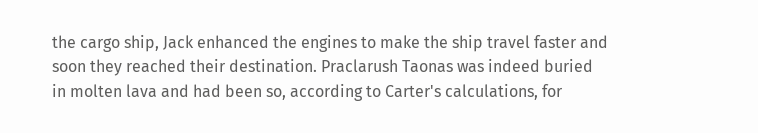the cargo ship, Jack enhanced the engines to make the ship travel faster and soon they reached their destination. Praclarush Taonas was indeed buried in molten lava and had been so, according to Carter's calculations, for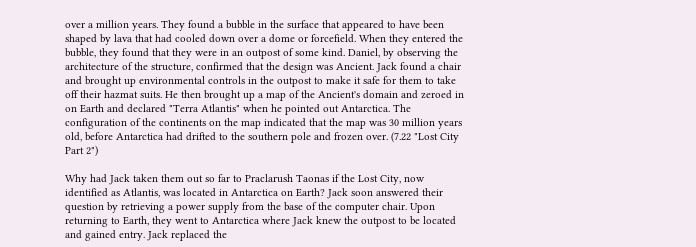over a million years. They found a bubble in the surface that appeared to have been shaped by lava that had cooled down over a dome or forcefield. When they entered the bubble, they found that they were in an outpost of some kind. Daniel, by observing the architecture of the structure, confirmed that the design was Ancient. Jack found a chair and brought up environmental controls in the outpost to make it safe for them to take off their hazmat suits. He then brought up a map of the Ancient's domain and zeroed in on Earth and declared "Terra Atlantis" when he pointed out Antarctica. The configuration of the continents on the map indicated that the map was 30 million years old, before Antarctica had drifted to the southern pole and frozen over. (7.22 "Lost City Part 2")

Why had Jack taken them out so far to Praclarush Taonas if the Lost City, now identified as Atlantis, was located in Antarctica on Earth? Jack soon answered their question by retrieving a power supply from the base of the computer chair. Upon returning to Earth, they went to Antarctica where Jack knew the outpost to be located and gained entry. Jack replaced the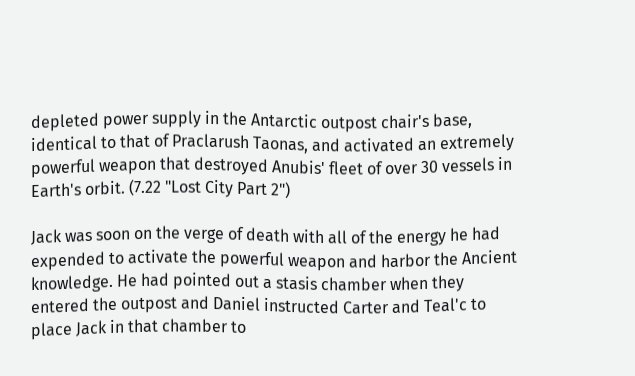depleted power supply in the Antarctic outpost chair's base, identical to that of Praclarush Taonas, and activated an extremely powerful weapon that destroyed Anubis' fleet of over 30 vessels in Earth's orbit. (7.22 "Lost City Part 2")

Jack was soon on the verge of death with all of the energy he had expended to activate the powerful weapon and harbor the Ancient knowledge. He had pointed out a stasis chamber when they entered the outpost and Daniel instructed Carter and Teal'c to place Jack in that chamber to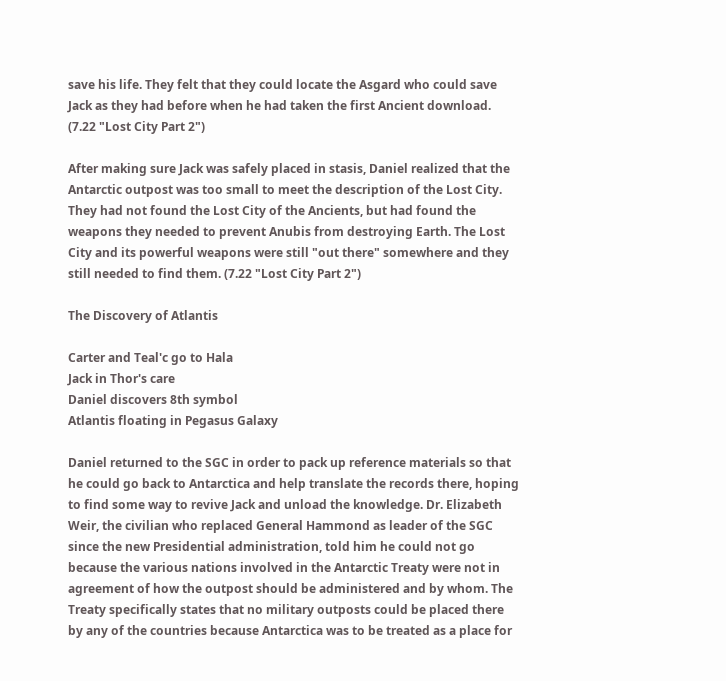save his life. They felt that they could locate the Asgard who could save Jack as they had before when he had taken the first Ancient download. (7.22 "Lost City Part 2")

After making sure Jack was safely placed in stasis, Daniel realized that the Antarctic outpost was too small to meet the description of the Lost City. They had not found the Lost City of the Ancients, but had found the weapons they needed to prevent Anubis from destroying Earth. The Lost City and its powerful weapons were still "out there" somewhere and they still needed to find them. (7.22 "Lost City Part 2")

The Discovery of Atlantis

Carter and Teal'c go to Hala
Jack in Thor's care
Daniel discovers 8th symbol
Atlantis floating in Pegasus Galaxy

Daniel returned to the SGC in order to pack up reference materials so that he could go back to Antarctica and help translate the records there, hoping to find some way to revive Jack and unload the knowledge. Dr. Elizabeth Weir, the civilian who replaced General Hammond as leader of the SGC since the new Presidential administration, told him he could not go because the various nations involved in the Antarctic Treaty were not in agreement of how the outpost should be administered and by whom. The Treaty specifically states that no military outposts could be placed there by any of the countries because Antarctica was to be treated as a place for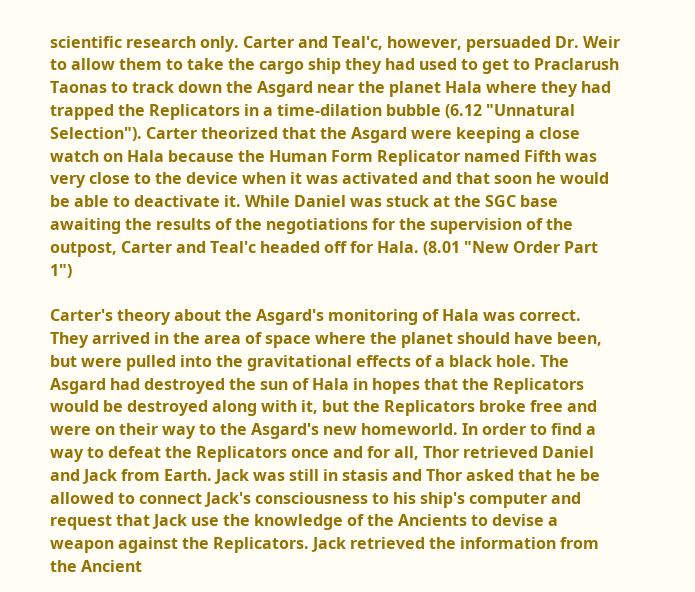scientific research only. Carter and Teal'c, however, persuaded Dr. Weir to allow them to take the cargo ship they had used to get to Praclarush Taonas to track down the Asgard near the planet Hala where they had trapped the Replicators in a time-dilation bubble (6.12 "Unnatural Selection"). Carter theorized that the Asgard were keeping a close watch on Hala because the Human Form Replicator named Fifth was very close to the device when it was activated and that soon he would be able to deactivate it. While Daniel was stuck at the SGC base awaiting the results of the negotiations for the supervision of the outpost, Carter and Teal'c headed off for Hala. (8.01 "New Order Part 1")

Carter's theory about the Asgard's monitoring of Hala was correct. They arrived in the area of space where the planet should have been, but were pulled into the gravitational effects of a black hole. The Asgard had destroyed the sun of Hala in hopes that the Replicators would be destroyed along with it, but the Replicators broke free and were on their way to the Asgard's new homeworld. In order to find a way to defeat the Replicators once and for all, Thor retrieved Daniel and Jack from Earth. Jack was still in stasis and Thor asked that he be allowed to connect Jack's consciousness to his ship's computer and request that Jack use the knowledge of the Ancients to devise a weapon against the Replicators. Jack retrieved the information from the Ancient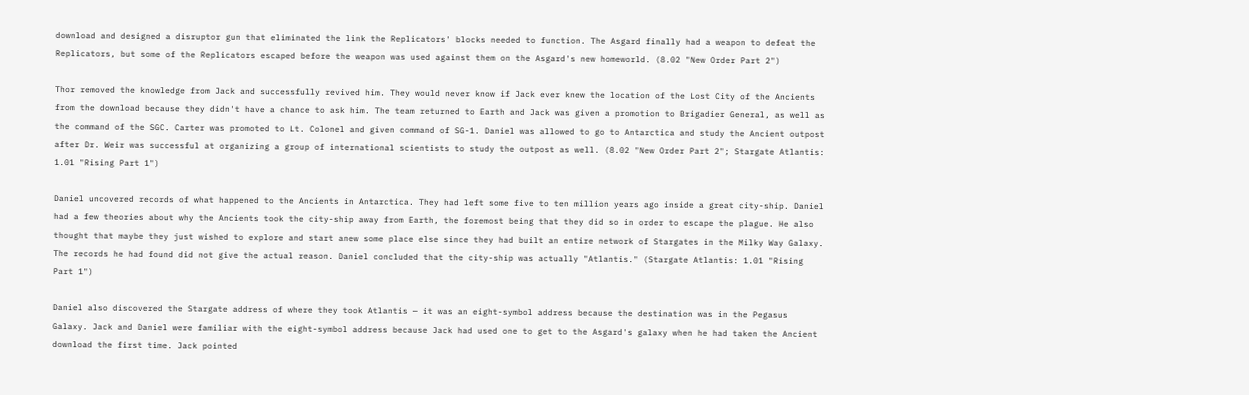download and designed a disruptor gun that eliminated the link the Replicators' blocks needed to function. The Asgard finally had a weapon to defeat the Replicators, but some of the Replicators escaped before the weapon was used against them on the Asgard's new homeworld. (8.02 "New Order Part 2")

Thor removed the knowledge from Jack and successfully revived him. They would never know if Jack ever knew the location of the Lost City of the Ancients from the download because they didn't have a chance to ask him. The team returned to Earth and Jack was given a promotion to Brigadier General, as well as the command of the SGC. Carter was promoted to Lt. Colonel and given command of SG-1. Daniel was allowed to go to Antarctica and study the Ancient outpost after Dr. Weir was successful at organizing a group of international scientists to study the outpost as well. (8.02 "New Order Part 2"; Stargate Atlantis: 1.01 "Rising Part 1")

Daniel uncovered records of what happened to the Ancients in Antarctica. They had left some five to ten million years ago inside a great city-ship. Daniel had a few theories about why the Ancients took the city-ship away from Earth, the foremost being that they did so in order to escape the plague. He also thought that maybe they just wished to explore and start anew some place else since they had built an entire network of Stargates in the Milky Way Galaxy. The records he had found did not give the actual reason. Daniel concluded that the city-ship was actually "Atlantis." (Stargate Atlantis: 1.01 "Rising Part 1")

Daniel also discovered the Stargate address of where they took Atlantis — it was an eight-symbol address because the destination was in the Pegasus Galaxy. Jack and Daniel were familiar with the eight-symbol address because Jack had used one to get to the Asgard's galaxy when he had taken the Ancient download the first time. Jack pointed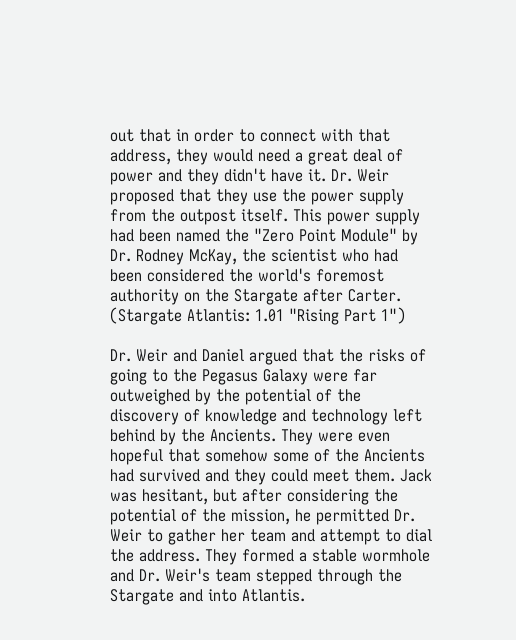out that in order to connect with that address, they would need a great deal of power and they didn't have it. Dr. Weir proposed that they use the power supply from the outpost itself. This power supply had been named the "Zero Point Module" by Dr. Rodney McKay, the scientist who had been considered the world's foremost authority on the Stargate after Carter. (Stargate Atlantis: 1.01 "Rising Part 1")

Dr. Weir and Daniel argued that the risks of going to the Pegasus Galaxy were far outweighed by the potential of the discovery of knowledge and technology left behind by the Ancients. They were even hopeful that somehow some of the Ancients had survived and they could meet them. Jack was hesitant, but after considering the potential of the mission, he permitted Dr. Weir to gather her team and attempt to dial the address. They formed a stable wormhole and Dr. Weir's team stepped through the Stargate and into Atlantis.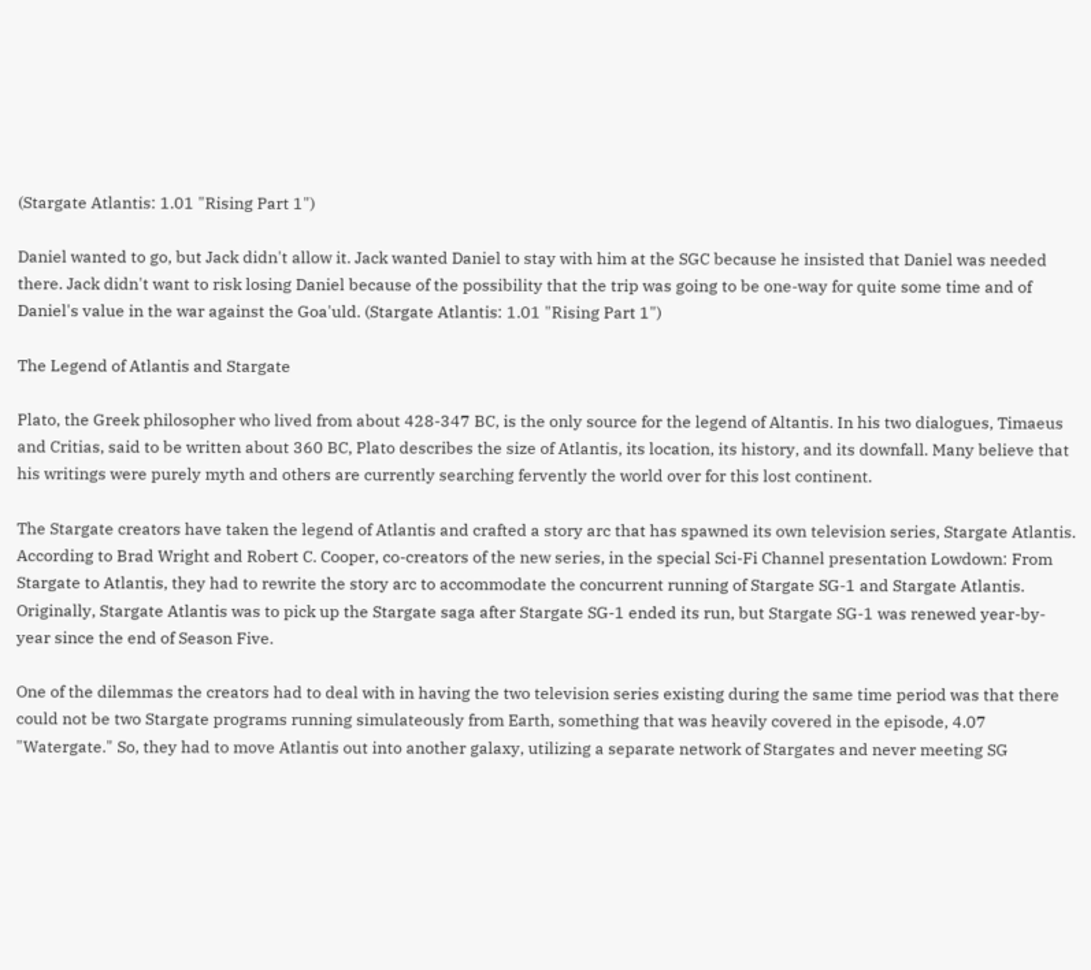(Stargate Atlantis: 1.01 "Rising Part 1")

Daniel wanted to go, but Jack didn't allow it. Jack wanted Daniel to stay with him at the SGC because he insisted that Daniel was needed there. Jack didn't want to risk losing Daniel because of the possibility that the trip was going to be one-way for quite some time and of Daniel's value in the war against the Goa'uld. (Stargate Atlantis: 1.01 "Rising Part 1")

The Legend of Atlantis and Stargate

Plato, the Greek philosopher who lived from about 428-347 BC, is the only source for the legend of Altantis. In his two dialogues, Timaeus and Critias, said to be written about 360 BC, Plato describes the size of Atlantis, its location, its history, and its downfall. Many believe that his writings were purely myth and others are currently searching fervently the world over for this lost continent.

The Stargate creators have taken the legend of Atlantis and crafted a story arc that has spawned its own television series, Stargate Atlantis. According to Brad Wright and Robert C. Cooper, co-creators of the new series, in the special Sci-Fi Channel presentation Lowdown: From Stargate to Atlantis, they had to rewrite the story arc to accommodate the concurrent running of Stargate SG-1 and Stargate Atlantis. Originally, Stargate Atlantis was to pick up the Stargate saga after Stargate SG-1 ended its run, but Stargate SG-1 was renewed year-by-year since the end of Season Five.

One of the dilemmas the creators had to deal with in having the two television series existing during the same time period was that there could not be two Stargate programs running simulateously from Earth, something that was heavily covered in the episode, 4.07 "Watergate." So, they had to move Atlantis out into another galaxy, utilizing a separate network of Stargates and never meeting SG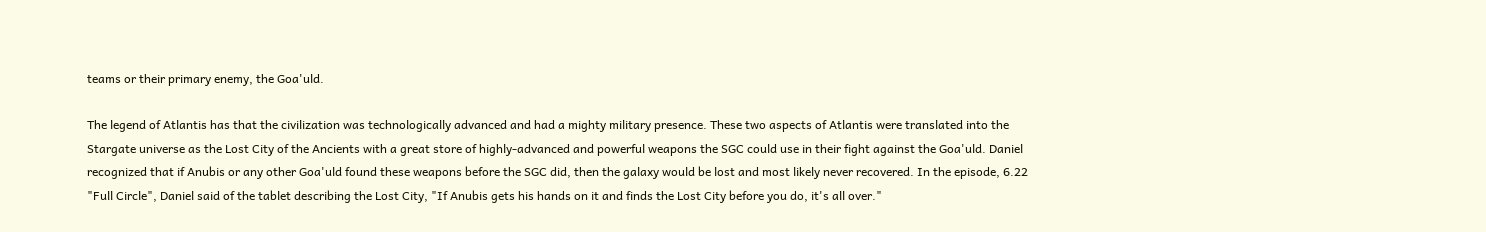teams or their primary enemy, the Goa'uld.

The legend of Atlantis has that the civilization was technologically advanced and had a mighty military presence. These two aspects of Atlantis were translated into the Stargate universe as the Lost City of the Ancients with a great store of highly-advanced and powerful weapons the SGC could use in their fight against the Goa'uld. Daniel recognized that if Anubis or any other Goa'uld found these weapons before the SGC did, then the galaxy would be lost and most likely never recovered. In the episode, 6.22 "Full Circle", Daniel said of the tablet describing the Lost City, "If Anubis gets his hands on it and finds the Lost City before you do, it's all over."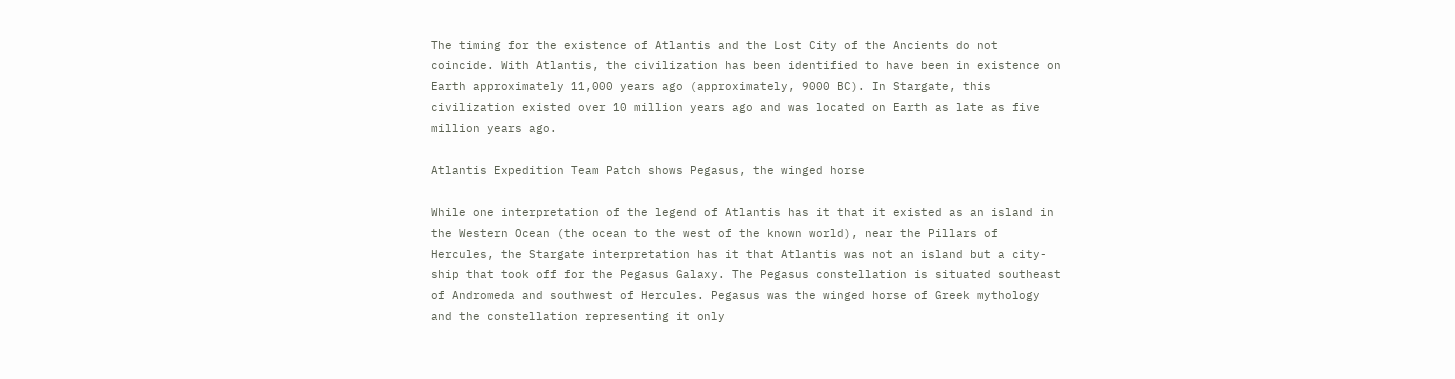The timing for the existence of Atlantis and the Lost City of the Ancients do not coincide. With Atlantis, the civilization has been identified to have been in existence on Earth approximately 11,000 years ago (approximately, 9000 BC). In Stargate, this civilization existed over 10 million years ago and was located on Earth as late as five million years ago.

Atlantis Expedition Team Patch shows Pegasus, the winged horse

While one interpretation of the legend of Atlantis has it that it existed as an island in the Western Ocean (the ocean to the west of the known world), near the Pillars of Hercules, the Stargate interpretation has it that Atlantis was not an island but a city-ship that took off for the Pegasus Galaxy. The Pegasus constellation is situated southeast of Andromeda and southwest of Hercules. Pegasus was the winged horse of Greek mythology and the constellation representing it only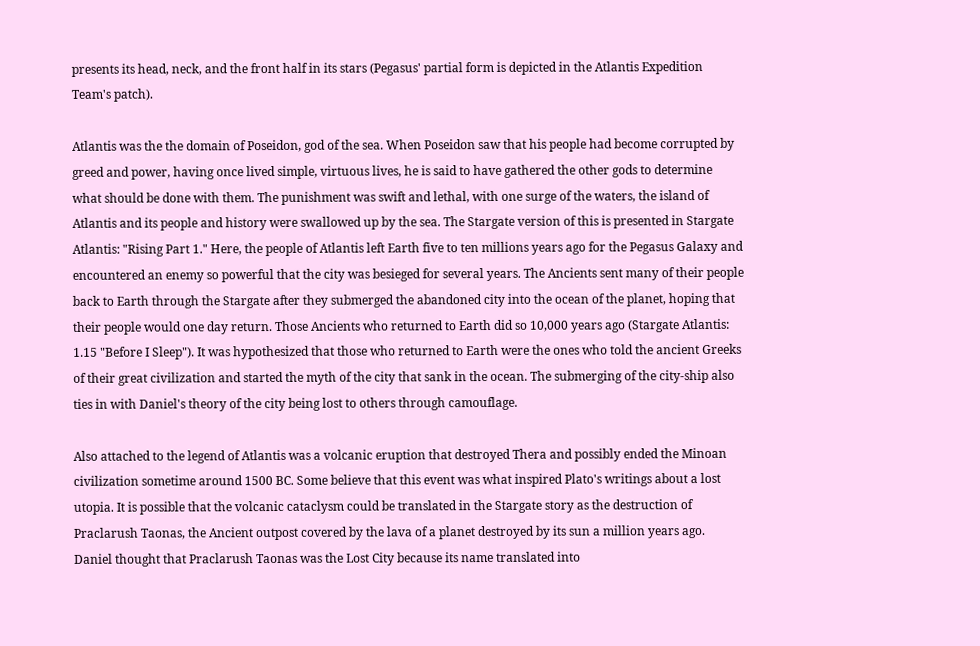presents its head, neck, and the front half in its stars (Pegasus' partial form is depicted in the Atlantis Expedition Team's patch).

Atlantis was the the domain of Poseidon, god of the sea. When Poseidon saw that his people had become corrupted by greed and power, having once lived simple, virtuous lives, he is said to have gathered the other gods to determine what should be done with them. The punishment was swift and lethal, with one surge of the waters, the island of Atlantis and its people and history were swallowed up by the sea. The Stargate version of this is presented in Stargate Atlantis: "Rising Part 1." Here, the people of Atlantis left Earth five to ten millions years ago for the Pegasus Galaxy and encountered an enemy so powerful that the city was besieged for several years. The Ancients sent many of their people back to Earth through the Stargate after they submerged the abandoned city into the ocean of the planet, hoping that their people would one day return. Those Ancients who returned to Earth did so 10,000 years ago (Stargate Atlantis: 1.15 "Before I Sleep"). It was hypothesized that those who returned to Earth were the ones who told the ancient Greeks of their great civilization and started the myth of the city that sank in the ocean. The submerging of the city-ship also ties in with Daniel's theory of the city being lost to others through camouflage.

Also attached to the legend of Atlantis was a volcanic eruption that destroyed Thera and possibly ended the Minoan civilization sometime around 1500 BC. Some believe that this event was what inspired Plato's writings about a lost utopia. It is possible that the volcanic cataclysm could be translated in the Stargate story as the destruction of Praclarush Taonas, the Ancient outpost covered by the lava of a planet destroyed by its sun a million years ago. Daniel thought that Praclarush Taonas was the Lost City because its name translated into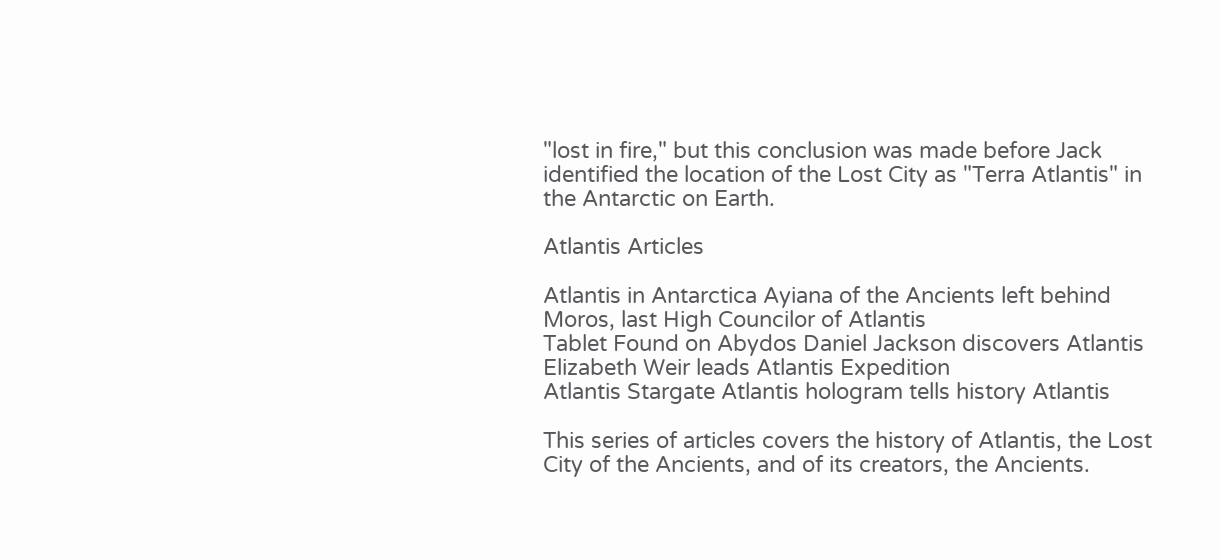"lost in fire," but this conclusion was made before Jack identified the location of the Lost City as "Terra Atlantis" in the Antarctic on Earth.

Atlantis Articles

Atlantis in Antarctica Ayiana of the Ancients left behind Moros, last High Councilor of Atlantis
Tablet Found on Abydos Daniel Jackson discovers Atlantis Elizabeth Weir leads Atlantis Expedition
Atlantis Stargate Atlantis hologram tells history Atlantis

This series of articles covers the history of Atlantis, the Lost City of the Ancients, and of its creators, the Ancients.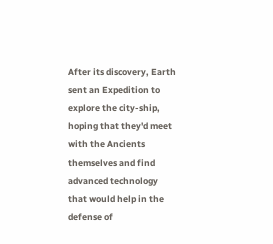After its discovery, Earth sent an Expedition to explore the city-ship, hoping that they'd meet with the Ancients themselves and find advanced technology that would help in the defense of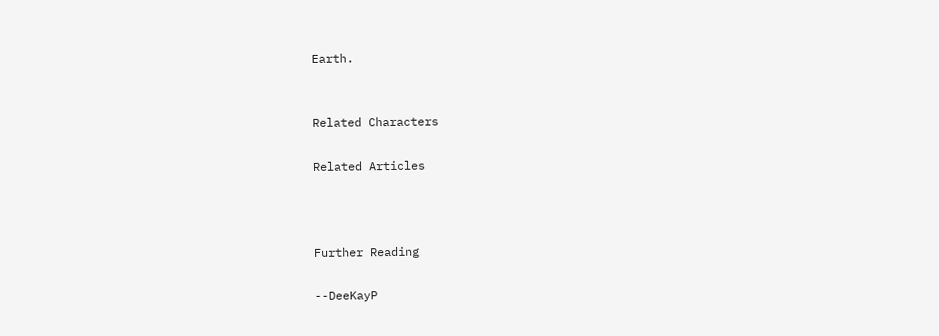Earth.


Related Characters

Related Articles



Further Reading

--DeeKayP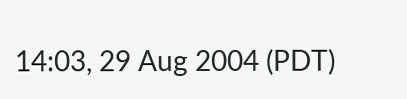14:03, 29 Aug 2004 (PDT)